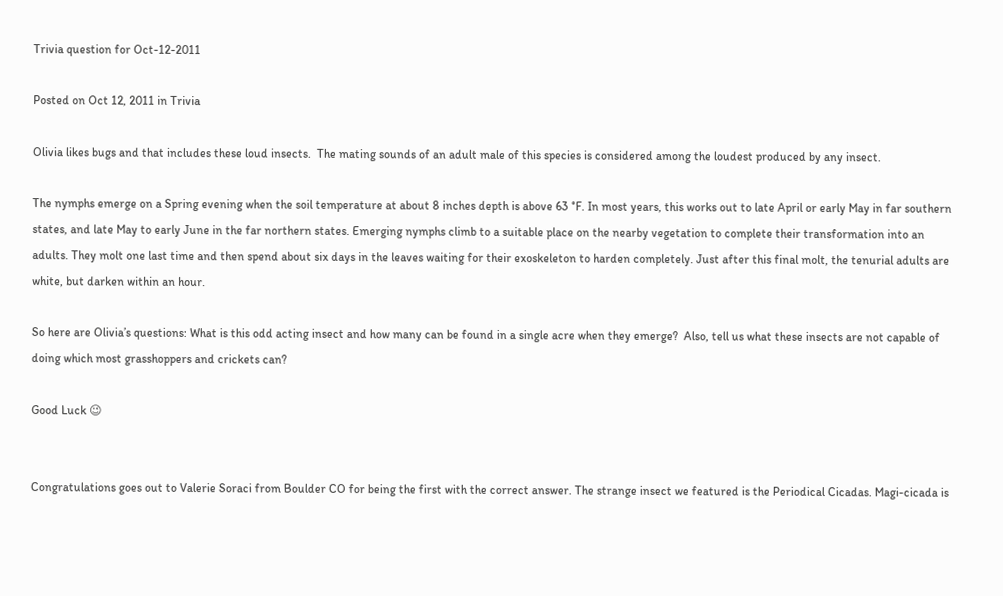Trivia question for Oct-12-2011

Posted on Oct 12, 2011 in Trivia

Olivia likes bugs and that includes these loud insects.  The mating sounds of an adult male of this species is considered among the loudest produced by any insect.

The nymphs emerge on a Spring evening when the soil temperature at about 8 inches depth is above 63 °F. In most years, this works out to late April or early May in far southern states, and late May to early June in the far northern states. Emerging nymphs climb to a suitable place on the nearby vegetation to complete their transformation into an adults. They molt one last time and then spend about six days in the leaves waiting for their exoskeleton to harden completely. Just after this final molt, the tenurial adults are white, but darken within an hour.

So here are Olivia’s questions: What is this odd acting insect and how many can be found in a single acre when they emerge?  Also, tell us what these insects are not capable of doing which most grasshoppers and crickets can?

Good Luck 😉


Congratulations goes out to Valerie Soraci from Boulder CO for being the first with the correct answer. The strange insect we featured is the Periodical Cicadas. Magi-cicada is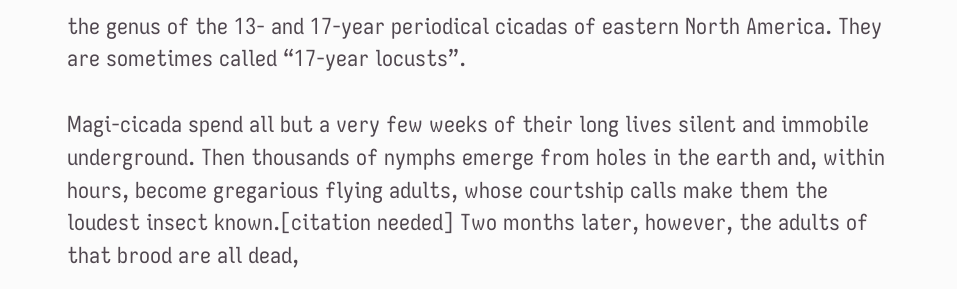the genus of the 13- and 17-year periodical cicadas of eastern North America. They are sometimes called “17-year locusts”.

Magi-cicada spend all but a very few weeks of their long lives silent and immobile underground. Then thousands of nymphs emerge from holes in the earth and, within hours, become gregarious flying adults, whose courtship calls make them the loudest insect known.[citation needed] Two months later, however, the adults of that brood are all dead,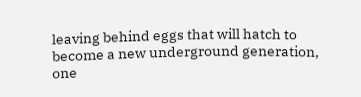leaving behind eggs that will hatch to become a new underground generation, one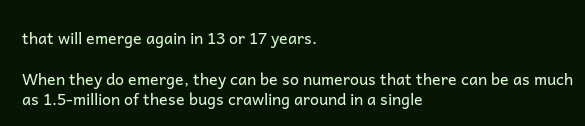that will emerge again in 13 or 17 years.

When they do emerge, they can be so numerous that there can be as much as 1.5-million of these bugs crawling around in a single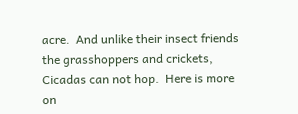acre.  And unlike their insect friends the grasshoppers and crickets, Cicadas can not hop.  Here is more on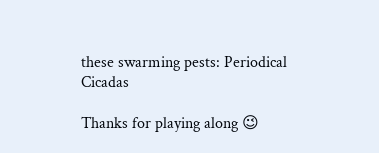these swarming pests: Periodical Cicadas

Thanks for playing along 😉